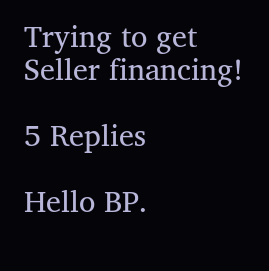Trying to get Seller financing!

5 Replies

Hello BP.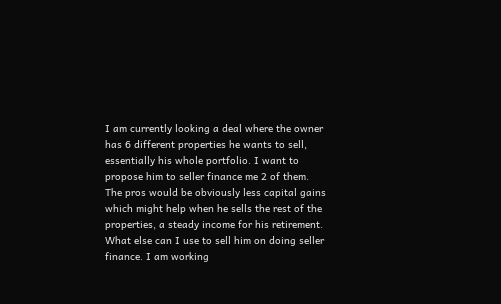I am currently looking a deal where the owner has 6 different properties he wants to sell, essentially his whole portfolio. I want to propose him to seller finance me 2 of them. The pros would be obviously less capital gains which might help when he sells the rest of the properties, a steady income for his retirement. What else can I use to sell him on doing seller finance. I am working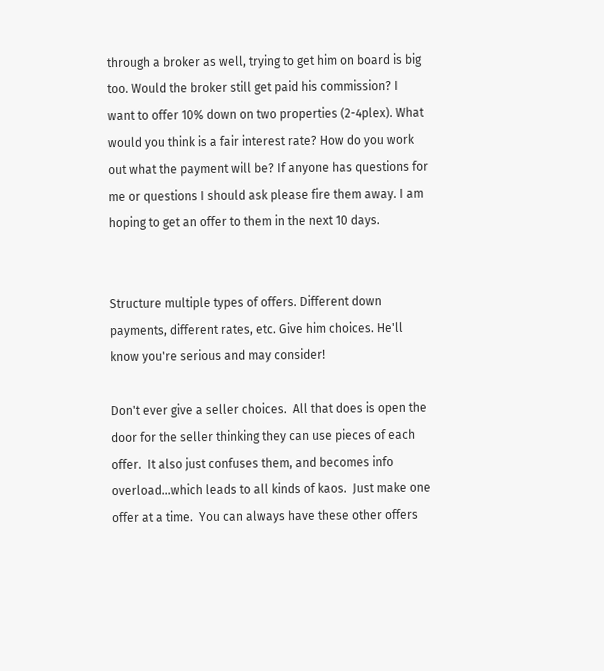through a broker as well, trying to get him on board is big too. Would the broker still get paid his commission? I want to offer 10% down on two properties (2-4plex). What would you think is a fair interest rate? How do you work out what the payment will be? If anyone has questions for me or questions I should ask please fire them away. I am hoping to get an offer to them in the next 10 days.


Structure multiple types of offers. Different down payments, different rates, etc. Give him choices. He'll know you're serious and may consider!

Don't ever give a seller choices.  All that does is open the door for the seller thinking they can use pieces of each offer.  It also just confuses them, and becomes info overload...which leads to all kinds of kaos.  Just make one offer at a time.  You can always have these other offers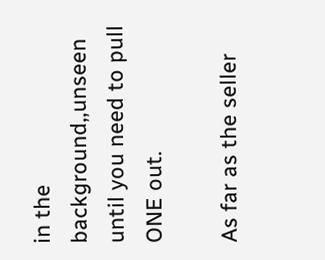in the background,,unseen until you need to pull ONE out.

As far as the seller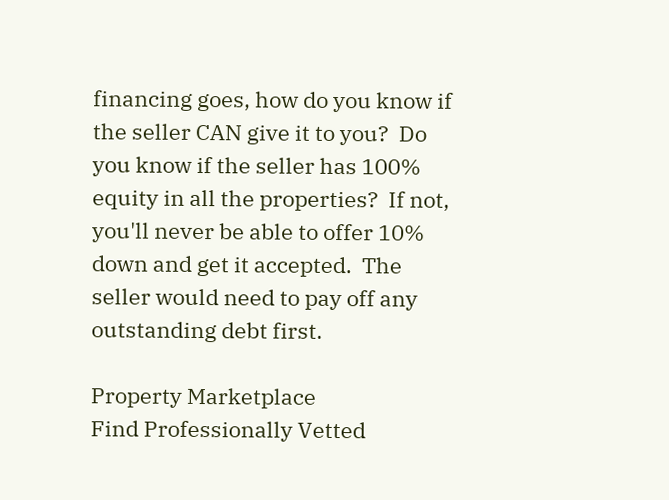financing goes, how do you know if the seller CAN give it to you?  Do you know if the seller has 100% equity in all the properties?  If not, you'll never be able to offer 10% down and get it accepted.  The seller would need to pay off any outstanding debt first.

Property Marketplace
Find Professionally Vetted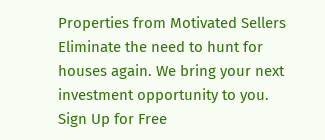Properties from Motivated Sellers
Eliminate the need to hunt for houses again. We bring your next investment opportunity to you.
Sign Up for Free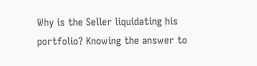Why is the Seller liquidating his portfolio? Knowing the answer to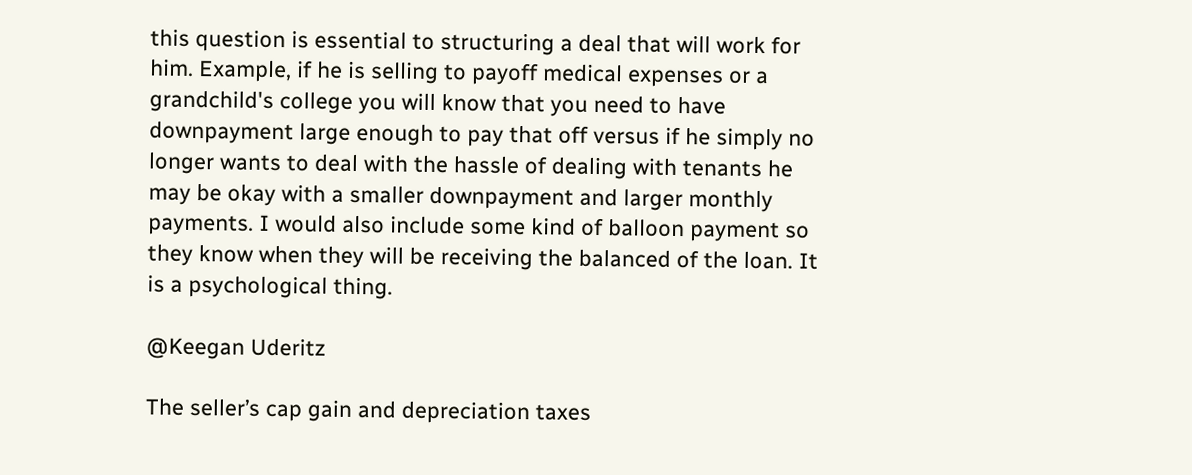this question is essential to structuring a deal that will work for him. Example, if he is selling to payoff medical expenses or a grandchild's college you will know that you need to have  downpayment large enough to pay that off versus if he simply no longer wants to deal with the hassle of dealing with tenants he may be okay with a smaller downpayment and larger monthly payments. I would also include some kind of balloon payment so they know when they will be receiving the balanced of the loan. It is a psychological thing.

@Keegan Uderitz

The seller’s cap gain and depreciation taxes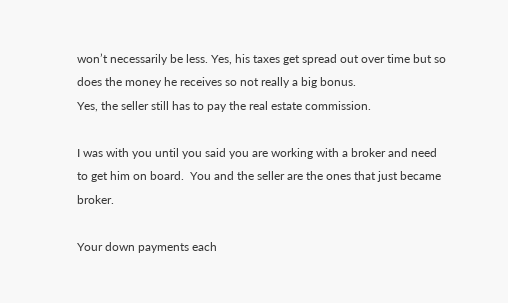won’t necessarily be less. Yes, his taxes get spread out over time but so does the money he receives so not really a big bonus.
Yes, the seller still has to pay the real estate commission.

I was with you until you said you are working with a broker and need to get him on board.  You and the seller are the ones that just became broker.

Your down payments each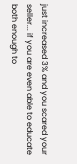just increased 3% and you scared your seller... if you are even able to educate both enough to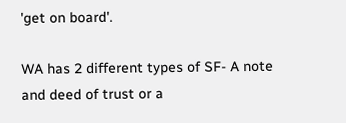'get on board'.

WA has 2 different types of SF- A note and deed of trust or a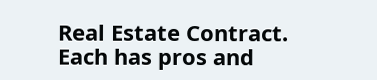Real Estate Contract.  Each has pros and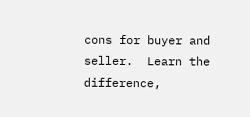cons for buyer and seller.  Learn the difference,